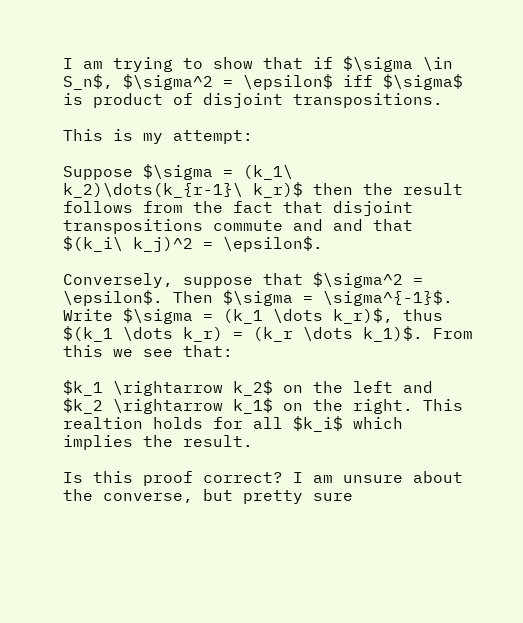I am trying to show that if $\sigma \in S_n$, $\sigma^2 = \epsilon$ iff $\sigma$ is product of disjoint transpositions.

This is my attempt:

Suppose $\sigma = (k_1\ k_2)\dots(k_{r-1}\ k_r)$ then the result follows from the fact that disjoint transpositions commute and and that $(k_i\ k_j)^2 = \epsilon$.

Conversely, suppose that $\sigma^2 = \epsilon$. Then $\sigma = \sigma^{-1}$. Write $\sigma = (k_1 \dots k_r)$, thus $(k_1 \dots k_r) = (k_r \dots k_1)$. From this we see that:

$k_1 \rightarrow k_2$ on the left and $k_2 \rightarrow k_1$ on the right. This realtion holds for all $k_i$ which implies the result.

Is this proof correct? I am unsure about the converse, but pretty sure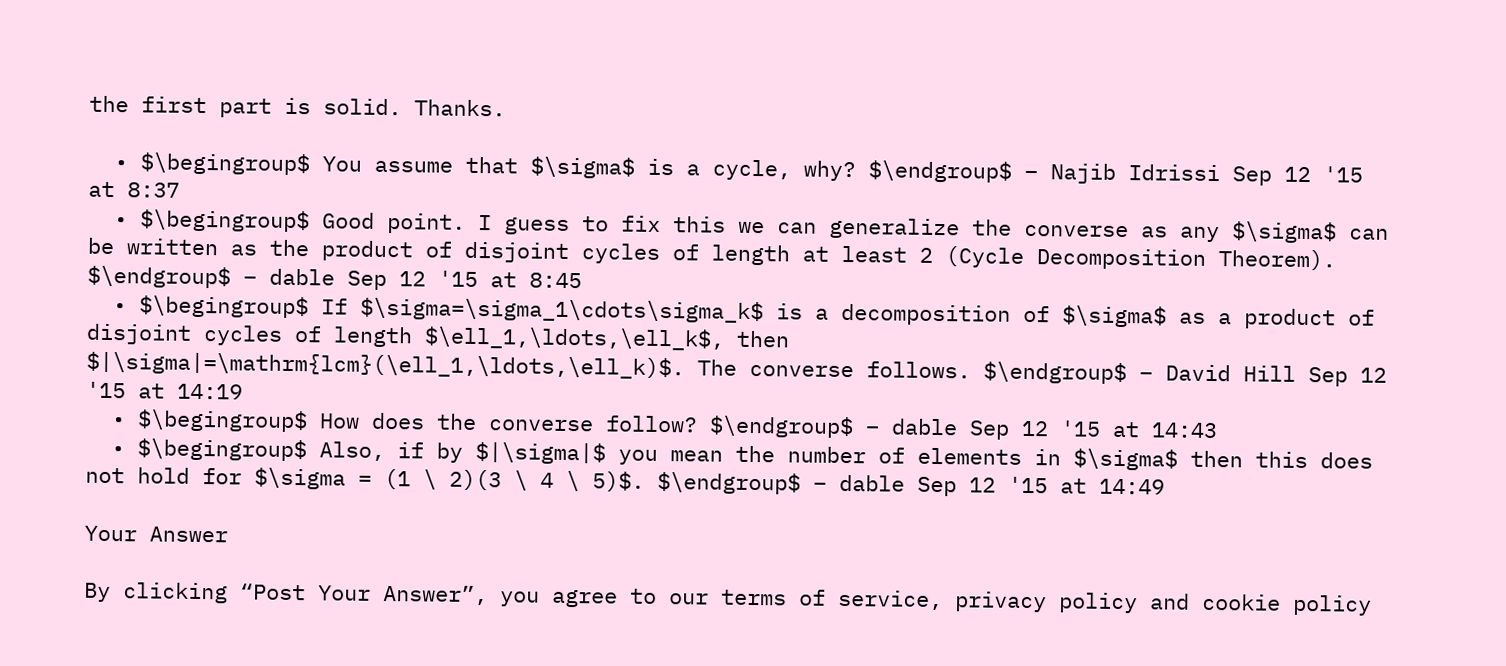the first part is solid. Thanks.

  • $\begingroup$ You assume that $\sigma$ is a cycle, why? $\endgroup$ – Najib Idrissi Sep 12 '15 at 8:37
  • $\begingroup$ Good point. I guess to fix this we can generalize the converse as any $\sigma$ can be written as the product of disjoint cycles of length at least 2 (Cycle Decomposition Theorem). $\endgroup$ – dable Sep 12 '15 at 8:45
  • $\begingroup$ If $\sigma=\sigma_1\cdots\sigma_k$ is a decomposition of $\sigma$ as a product of disjoint cycles of length $\ell_1,\ldots,\ell_k$, then $|\sigma|=\mathrm{lcm}(\ell_1,\ldots,\ell_k)$. The converse follows. $\endgroup$ – David Hill Sep 12 '15 at 14:19
  • $\begingroup$ How does the converse follow? $\endgroup$ – dable Sep 12 '15 at 14:43
  • $\begingroup$ Also, if by $|\sigma|$ you mean the number of elements in $\sigma$ then this does not hold for $\sigma = (1 \ 2)(3 \ 4 \ 5)$. $\endgroup$ – dable Sep 12 '15 at 14:49

Your Answer

By clicking “Post Your Answer”, you agree to our terms of service, privacy policy and cookie policy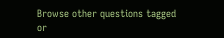Browse other questions tagged or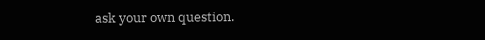ask your own question.